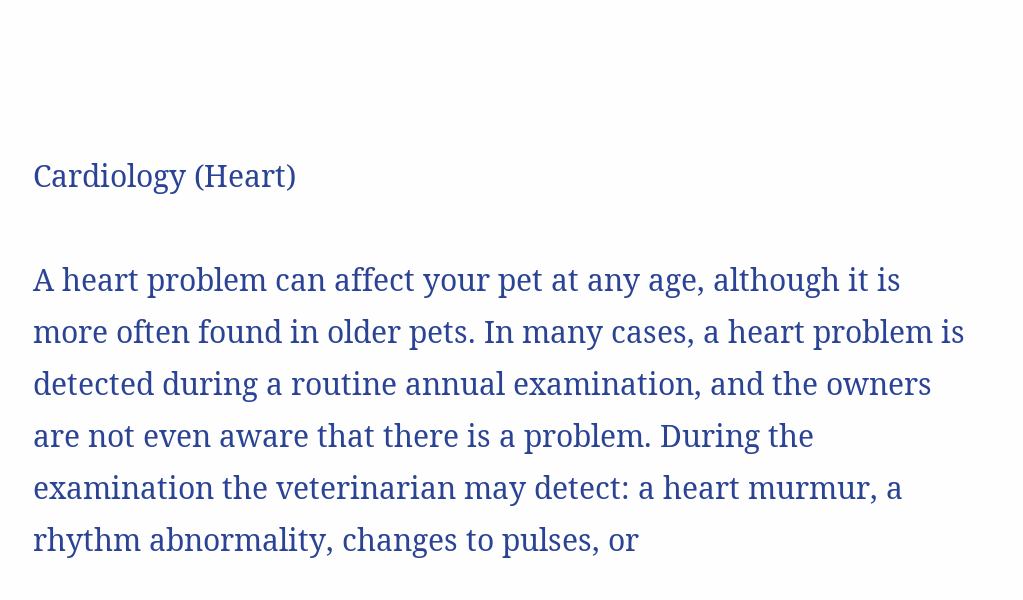Cardiology (Heart)

A heart problem can affect your pet at any age, although it is more often found in older pets. In many cases, a heart problem is detected during a routine annual examination, and the owners are not even aware that there is a problem. During the examination the veterinarian may detect: a heart murmur, a rhythm abnormality, changes to pulses, or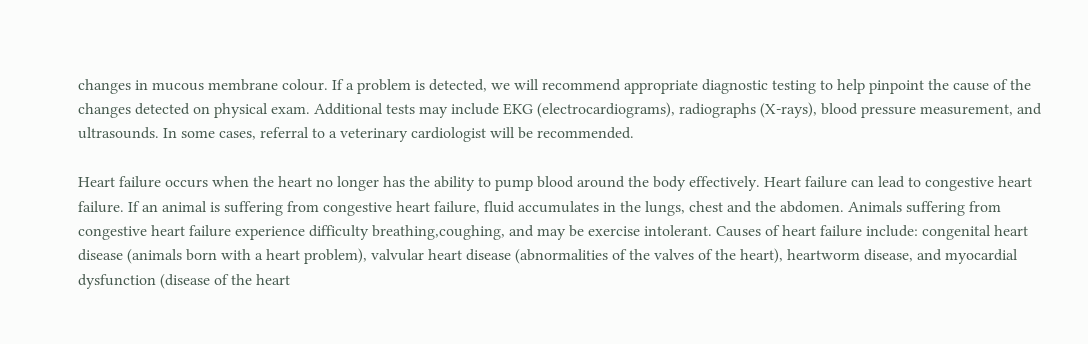changes in mucous membrane colour. If a problem is detected, we will recommend appropriate diagnostic testing to help pinpoint the cause of the changes detected on physical exam. Additional tests may include EKG (electrocardiograms), radiographs (X-rays), blood pressure measurement, and ultrasounds. In some cases, referral to a veterinary cardiologist will be recommended.

Heart failure occurs when the heart no longer has the ability to pump blood around the body effectively. Heart failure can lead to congestive heart failure. If an animal is suffering from congestive heart failure, fluid accumulates in the lungs, chest and the abdomen. Animals suffering from congestive heart failure experience difficulty breathing,coughing, and may be exercise intolerant. Causes of heart failure include: congenital heart disease (animals born with a heart problem), valvular heart disease (abnormalities of the valves of the heart), heartworm disease, and myocardial dysfunction (disease of the heart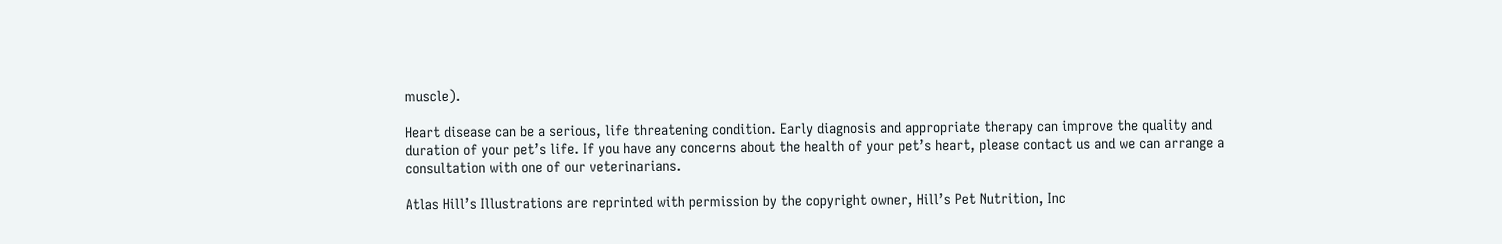muscle).

Heart disease can be a serious, life threatening condition. Early diagnosis and appropriate therapy can improve the quality and duration of your pet’s life. If you have any concerns about the health of your pet’s heart, please contact us and we can arrange a consultation with one of our veterinarians.

Atlas Hill’s Illustrations are reprinted with permission by the copyright owner, Hill’s Pet Nutrition, Inc